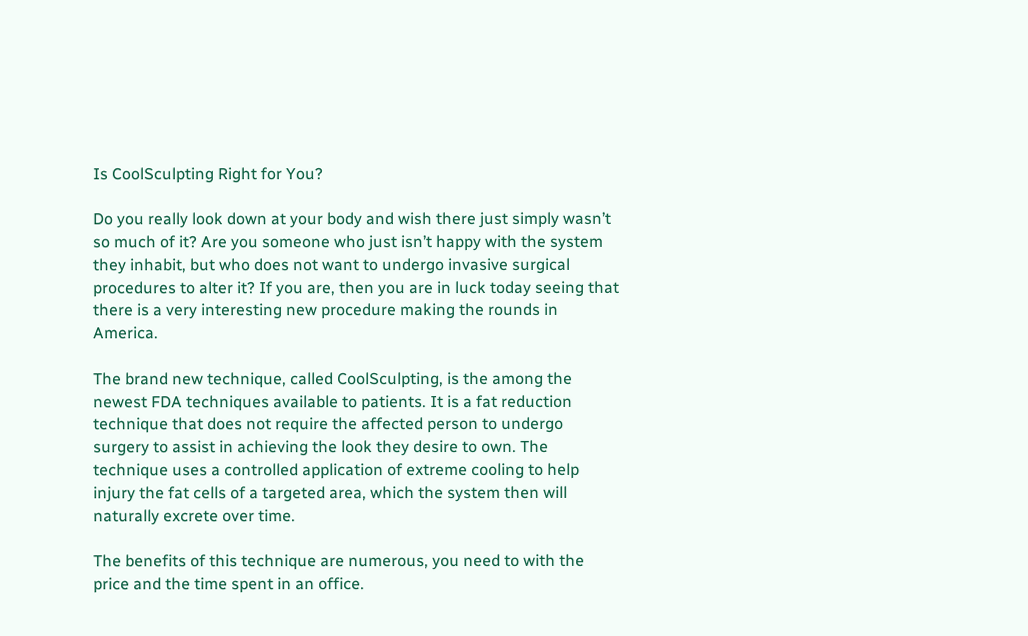Is CoolSculpting Right for You?

Do you really look down at your body and wish there just simply wasn’t so much of it? Are you someone who just isn’t happy with the system they inhabit, but who does not want to undergo invasive surgical procedures to alter it? If you are, then you are in luck today seeing that there is a very interesting new procedure making the rounds in America.

The brand new technique, called CoolSculpting, is the among the newest FDA techniques available to patients. It is a fat reduction technique that does not require the affected person to undergo surgery to assist in achieving the look they desire to own. The technique uses a controlled application of extreme cooling to help injury the fat cells of a targeted area, which the system then will naturally excrete over time.

The benefits of this technique are numerous, you need to with the price and the time spent in an office.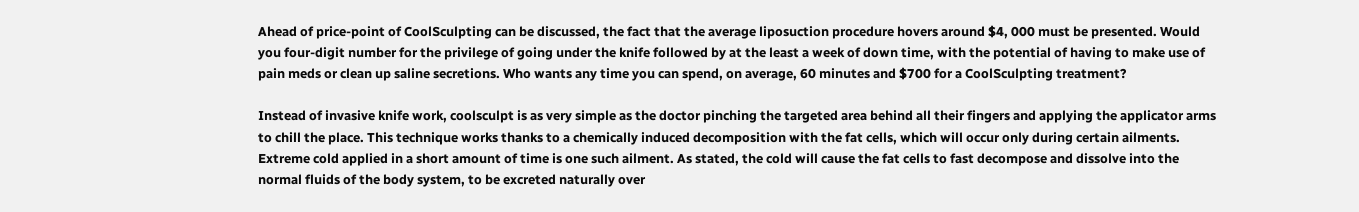Ahead of price-point of CoolSculpting can be discussed, the fact that the average liposuction procedure hovers around $4, 000 must be presented. Would you four-digit number for the privilege of going under the knife followed by at the least a week of down time, with the potential of having to make use of pain meds or clean up saline secretions. Who wants any time you can spend, on average, 60 minutes and $700 for a CoolSculpting treatment?

Instead of invasive knife work, coolsculpt is as very simple as the doctor pinching the targeted area behind all their fingers and applying the applicator arms to chill the place. This technique works thanks to a chemically induced decomposition with the fat cells, which will occur only during certain ailments. Extreme cold applied in a short amount of time is one such ailment. As stated, the cold will cause the fat cells to fast decompose and dissolve into the normal fluids of the body system, to be excreted naturally over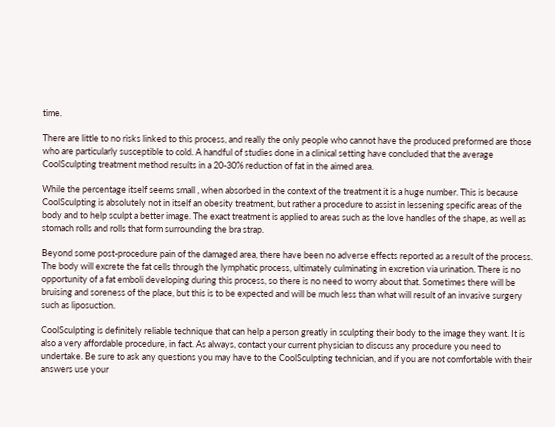time.

There are little to no risks linked to this process, and really the only people who cannot have the produced preformed are those who are particularly susceptible to cold. A handful of studies done in a clinical setting have concluded that the average CoolSculpting treatment method results in a 20-30% reduction of fat in the aimed area.

While the percentage itself seems small , when absorbed in the context of the treatment it is a huge number. This is because CoolSculpting is absolutely not in itself an obesity treatment, but rather a procedure to assist in lessening specific areas of the body and to help sculpt a better image. The exact treatment is applied to areas such as the love handles of the shape, as well as stomach rolls and rolls that form surrounding the bra strap.

Beyond some post-procedure pain of the damaged area, there have been no adverse effects reported as a result of the process. The body will excrete the fat cells through the lymphatic process, ultimately culminating in excretion via urination. There is no opportunity of a fat emboli developing during this process, so there is no need to worry about that. Sometimes there will be bruising and soreness of the place, but this is to be expected and will be much less than what will result of an invasive surgery such as liposuction.

CoolSculpting is definitely reliable technique that can help a person greatly in sculpting their body to the image they want. It is also a very affordable procedure, in fact. As always, contact your current physician to discuss any procedure you need to undertake. Be sure to ask any questions you may have to the CoolSculpting technician, and if you are not comfortable with their answers use your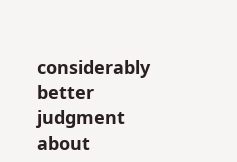considerably better judgment about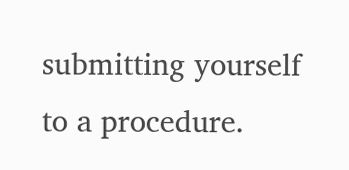submitting yourself to a procedure.